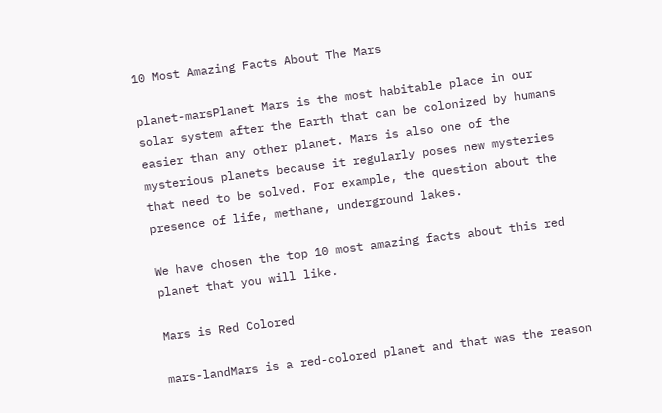10 Most Amazing Facts About The Mars

planet-marsPlanet Mars is the most habitable place in our solar system after the Earth that can be colonized by humans easier than any other planet. Mars is also one of the mysterious planets because it regularly poses new mysteries that need to be solved. For example, the question about the presence of life, methane, underground lakes.

We have chosen the top 10 most amazing facts about this red planet that you will like.

Mars is Red Colored

mars-landMars is a red-colored planet and that was the reason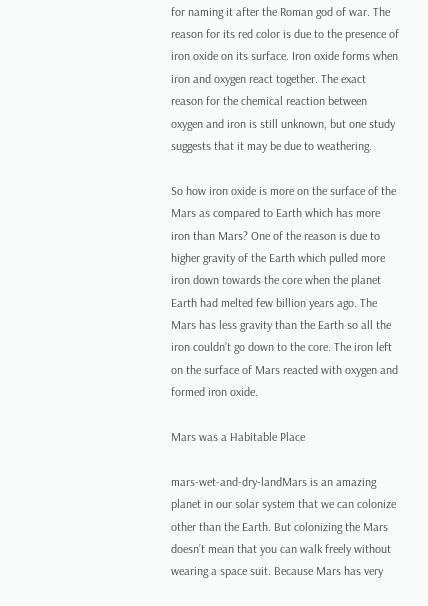for naming it after the Roman god of war. The reason for its red color is due to the presence of iron oxide on its surface. Iron oxide forms when iron and oxygen react together. The exact reason for the chemical reaction between oxygen and iron is still unknown, but one study suggests that it may be due to weathering.

So how iron oxide is more on the surface of the Mars as compared to Earth which has more iron than Mars? One of the reason is due to higher gravity of the Earth which pulled more iron down towards the core when the planet Earth had melted few billion years ago. The Mars has less gravity than the Earth so all the iron couldn’t go down to the core. The iron left on the surface of Mars reacted with oxygen and formed iron oxide.

Mars was a Habitable Place

mars-wet-and-dry-landMars is an amazing planet in our solar system that we can colonize other than the Earth. But colonizing the Mars doesn’t mean that you can walk freely without wearing a space suit. Because Mars has very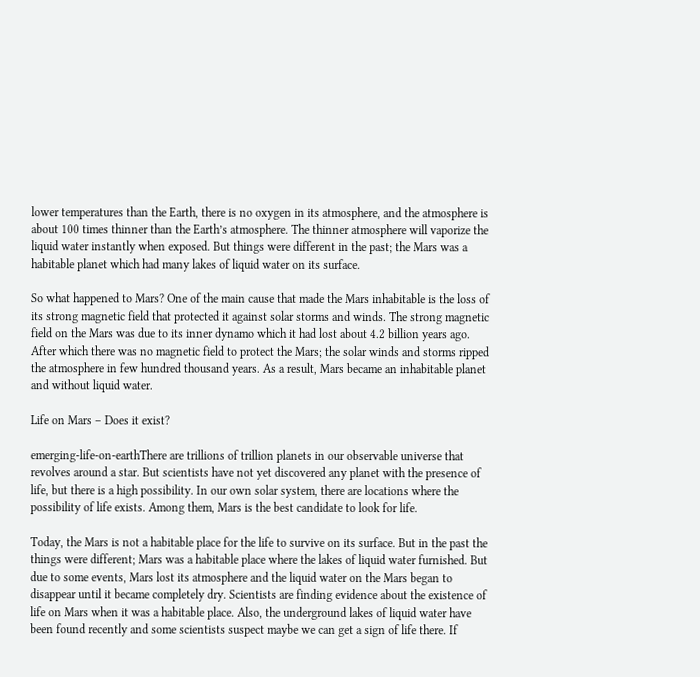lower temperatures than the Earth, there is no oxygen in its atmosphere, and the atmosphere is about 100 times thinner than the Earth’s atmosphere. The thinner atmosphere will vaporize the liquid water instantly when exposed. But things were different in the past; the Mars was a habitable planet which had many lakes of liquid water on its surface.

So what happened to Mars? One of the main cause that made the Mars inhabitable is the loss of its strong magnetic field that protected it against solar storms and winds. The strong magnetic field on the Mars was due to its inner dynamo which it had lost about 4.2 billion years ago. After which there was no magnetic field to protect the Mars; the solar winds and storms ripped the atmosphere in few hundred thousand years. As a result, Mars became an inhabitable planet and without liquid water.

Life on Mars – Does it exist?

emerging-life-on-earthThere are trillions of trillion planets in our observable universe that revolves around a star. But scientists have not yet discovered any planet with the presence of life, but there is a high possibility. In our own solar system, there are locations where the possibility of life exists. Among them, Mars is the best candidate to look for life.

Today, the Mars is not a habitable place for the life to survive on its surface. But in the past the things were different; Mars was a habitable place where the lakes of liquid water furnished. But due to some events, Mars lost its atmosphere and the liquid water on the Mars began to disappear until it became completely dry. Scientists are finding evidence about the existence of life on Mars when it was a habitable place. Also, the underground lakes of liquid water have been found recently and some scientists suspect maybe we can get a sign of life there. If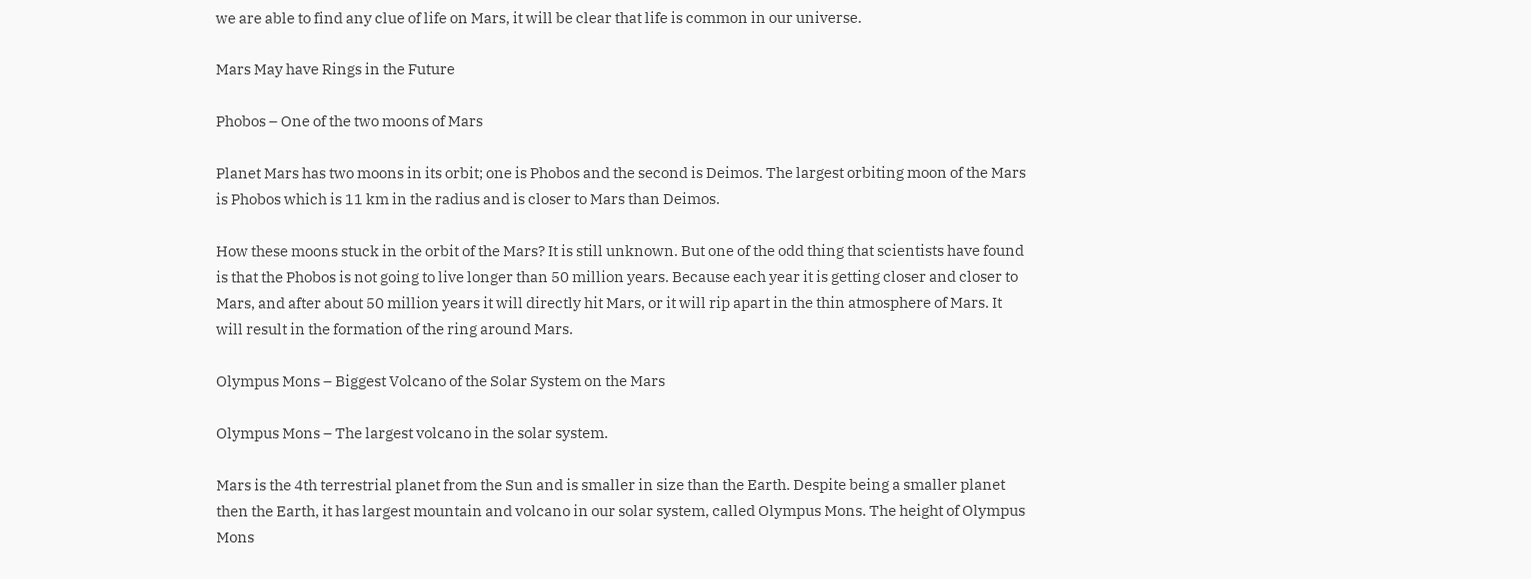we are able to find any clue of life on Mars, it will be clear that life is common in our universe.

Mars May have Rings in the Future

Phobos – One of the two moons of Mars

Planet Mars has two moons in its orbit; one is Phobos and the second is Deimos. The largest orbiting moon of the Mars is Phobos which is 11 km in the radius and is closer to Mars than Deimos.

How these moons stuck in the orbit of the Mars? It is still unknown. But one of the odd thing that scientists have found is that the Phobos is not going to live longer than 50 million years. Because each year it is getting closer and closer to Mars, and after about 50 million years it will directly hit Mars, or it will rip apart in the thin atmosphere of Mars. It will result in the formation of the ring around Mars.

Olympus Mons – Biggest Volcano of the Solar System on the Mars

Olympus Mons – The largest volcano in the solar system.

Mars is the 4th terrestrial planet from the Sun and is smaller in size than the Earth. Despite being a smaller planet then the Earth, it has largest mountain and volcano in our solar system, called Olympus Mons. The height of Olympus Mons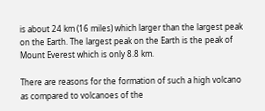is about 24 km (16 miles) which larger than the largest peak on the Earth. The largest peak on the Earth is the peak of Mount Everest which is only 8.8 km.

There are reasons for the formation of such a high volcano as compared to volcanoes of the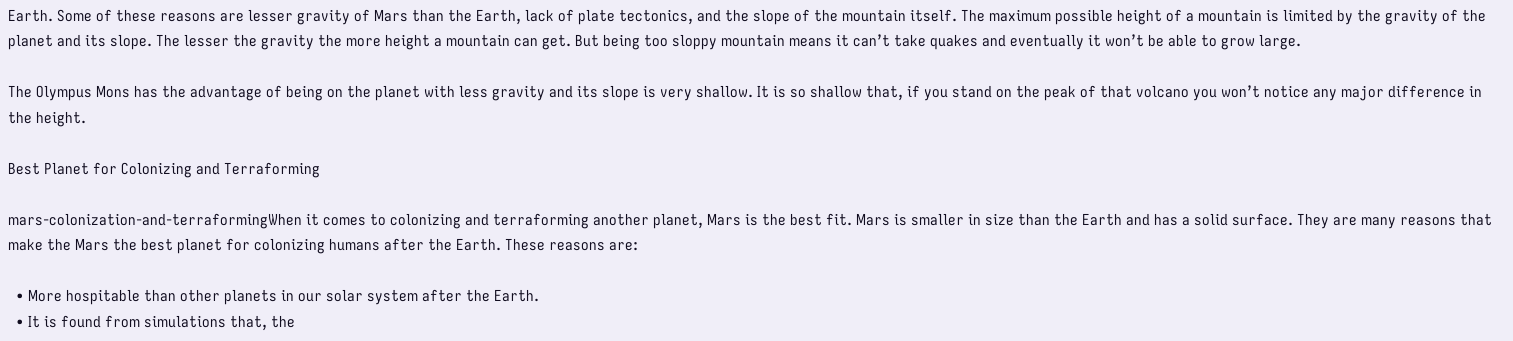Earth. Some of these reasons are lesser gravity of Mars than the Earth, lack of plate tectonics, and the slope of the mountain itself. The maximum possible height of a mountain is limited by the gravity of the planet and its slope. The lesser the gravity the more height a mountain can get. But being too sloppy mountain means it can’t take quakes and eventually it won’t be able to grow large.

The Olympus Mons has the advantage of being on the planet with less gravity and its slope is very shallow. It is so shallow that, if you stand on the peak of that volcano you won’t notice any major difference in the height.

Best Planet for Colonizing and Terraforming

mars-colonization-and-terraformingWhen it comes to colonizing and terraforming another planet, Mars is the best fit. Mars is smaller in size than the Earth and has a solid surface. They are many reasons that make the Mars the best planet for colonizing humans after the Earth. These reasons are:

  • More hospitable than other planets in our solar system after the Earth.
  • It is found from simulations that, the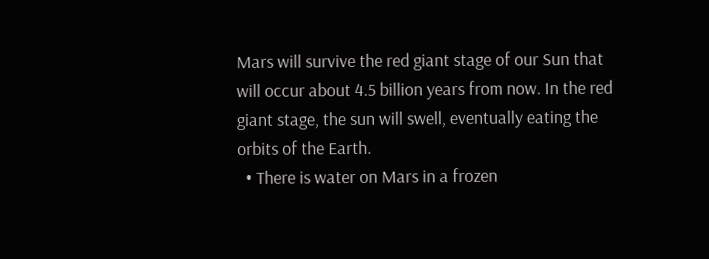Mars will survive the red giant stage of our Sun that will occur about 4.5 billion years from now. In the red giant stage, the sun will swell, eventually eating the orbits of the Earth.
  • There is water on Mars in a frozen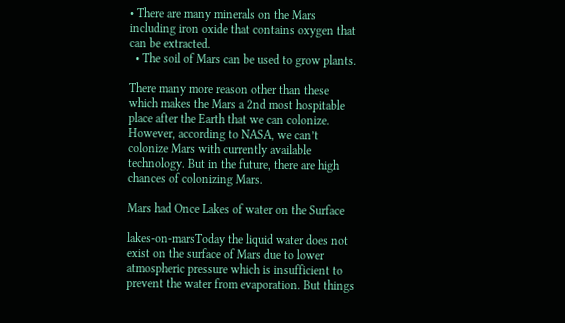• There are many minerals on the Mars including iron oxide that contains oxygen that can be extracted.
  • The soil of Mars can be used to grow plants.

There many more reason other than these which makes the Mars a 2nd most hospitable place after the Earth that we can colonize. However, according to NASA, we can’t colonize Mars with currently available technology. But in the future, there are high chances of colonizing Mars.

Mars had Once Lakes of water on the Surface

lakes-on-marsToday the liquid water does not exist on the surface of Mars due to lower atmospheric pressure which is insufficient to prevent the water from evaporation. But things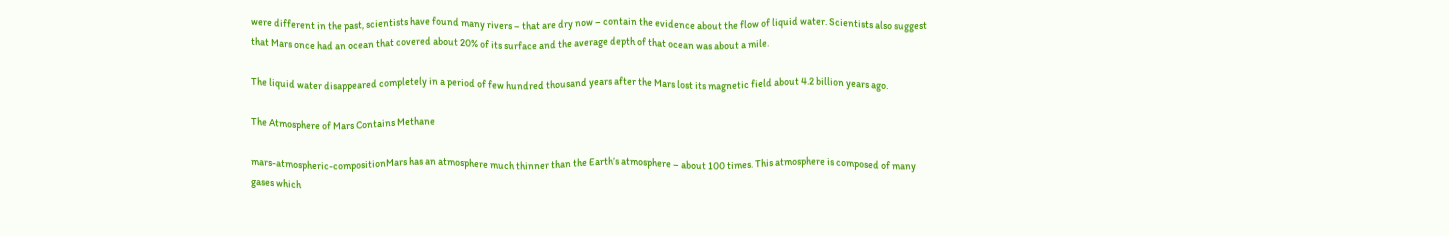were different in the past, scientists have found many rivers – that are dry now – contain the evidence about the flow of liquid water. Scientists also suggest that Mars once had an ocean that covered about 20% of its surface and the average depth of that ocean was about a mile.

The liquid water disappeared completely in a period of few hundred thousand years after the Mars lost its magnetic field about 4.2 billion years ago.

The Atmosphere of Mars Contains Methane

mars-atmospheric-compositionMars has an atmosphere much thinner than the Earth’s atmosphere – about 100 times. This atmosphere is composed of many gases which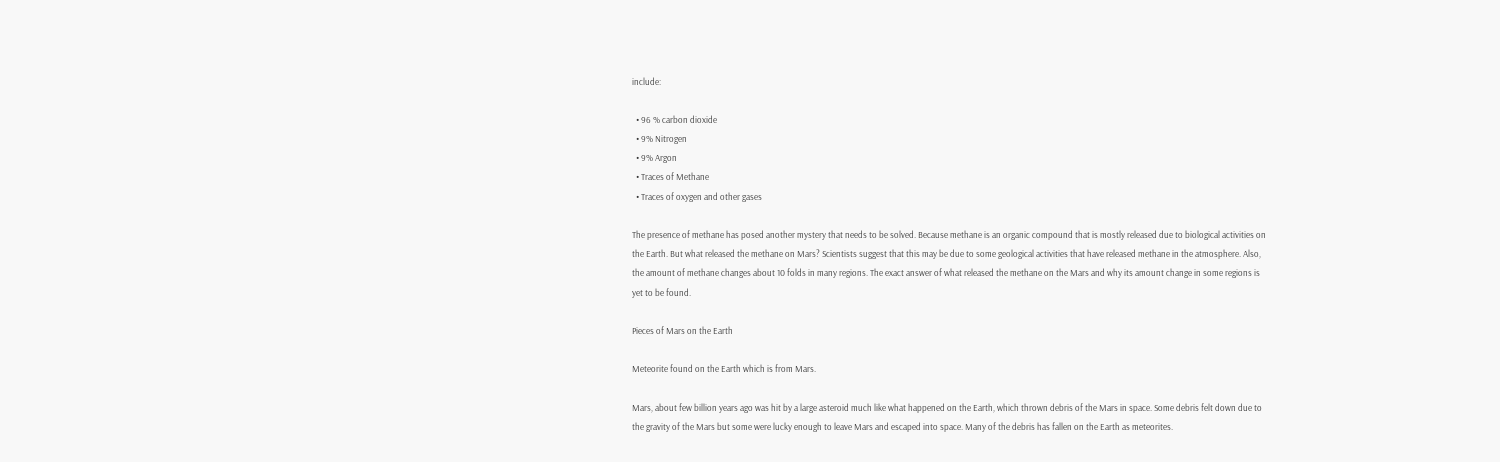include:

  • 96 % carbon dioxide
  • 9% Nitrogen
  • 9% Argon
  • Traces of Methane
  • Traces of oxygen and other gases

The presence of methane has posed another mystery that needs to be solved. Because methane is an organic compound that is mostly released due to biological activities on the Earth. But what released the methane on Mars? Scientists suggest that this may be due to some geological activities that have released methane in the atmosphere. Also, the amount of methane changes about 10 folds in many regions. The exact answer of what released the methane on the Mars and why its amount change in some regions is yet to be found.

Pieces of Mars on the Earth

Meteorite found on the Earth which is from Mars.

Mars, about few billion years ago was hit by a large asteroid much like what happened on the Earth, which thrown debris of the Mars in space. Some debris felt down due to the gravity of the Mars but some were lucky enough to leave Mars and escaped into space. Many of the debris has fallen on the Earth as meteorites.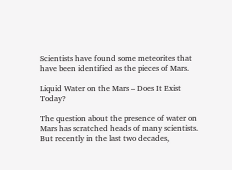Scientists have found some meteorites that have been identified as the pieces of Mars.

Liquid Water on the Mars – Does It Exist Today?

The question about the presence of water on Mars has scratched heads of many scientists. But recently in the last two decades,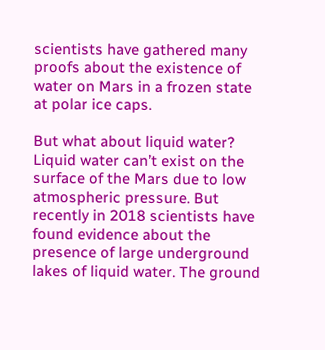scientists have gathered many proofs about the existence of water on Mars in a frozen state at polar ice caps.

But what about liquid water? Liquid water can’t exist on the surface of the Mars due to low atmospheric pressure. But recently in 2018 scientists have found evidence about the presence of large underground lakes of liquid water. The ground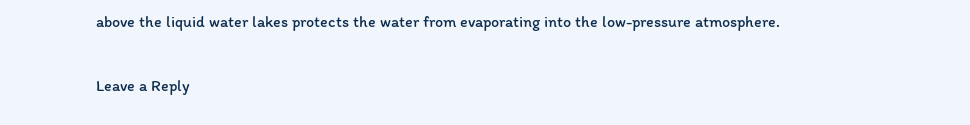above the liquid water lakes protects the water from evaporating into the low-pressure atmosphere.

Leave a Reply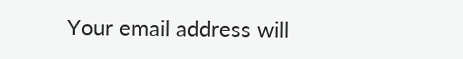Your email address will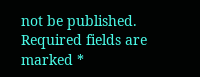not be published. Required fields are marked *